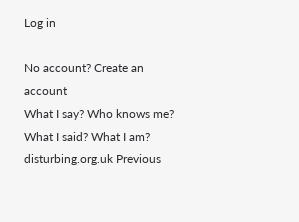Log in

No account? Create an account
What I say? Who knows me? What I said? What I am? disturbing.org.uk Previous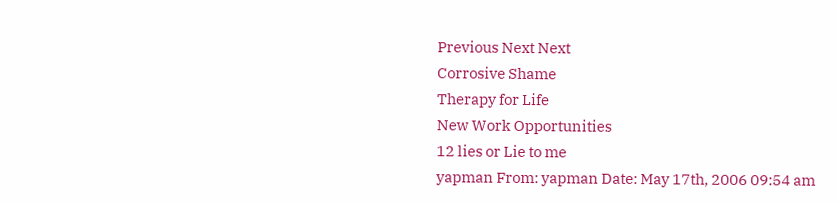Previous Next Next
Corrosive Shame
Therapy for Life
New Work Opportunities
12 lies or Lie to me
yapman From: yapman Date: May 17th, 2006 09:54 am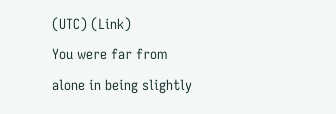(UTC) (Link)
You were far from alone in being slightly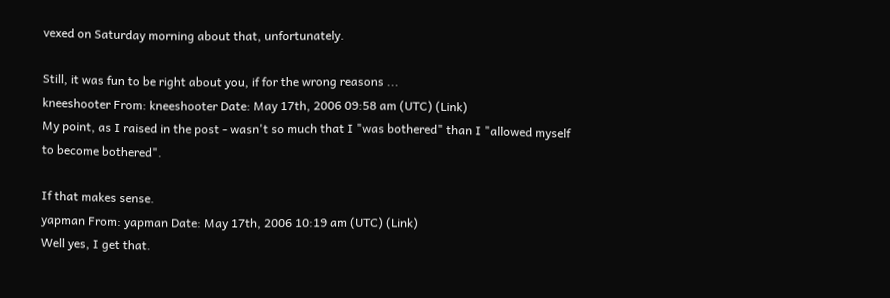vexed on Saturday morning about that, unfortunately.

Still, it was fun to be right about you, if for the wrong reasons ...
kneeshooter From: kneeshooter Date: May 17th, 2006 09:58 am (UTC) (Link)
My point, as I raised in the post - wasn't so much that I "was bothered" than I "allowed myself to become bothered".

If that makes sense.
yapman From: yapman Date: May 17th, 2006 10:19 am (UTC) (Link)
Well yes, I get that.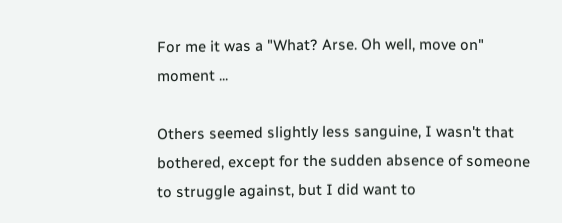For me it was a "What? Arse. Oh well, move on" moment ...

Others seemed slightly less sanguine, I wasn't that bothered, except for the sudden absence of someone to struggle against, but I did want to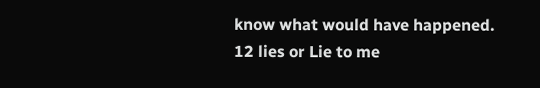know what would have happened.
12 lies or Lie to me